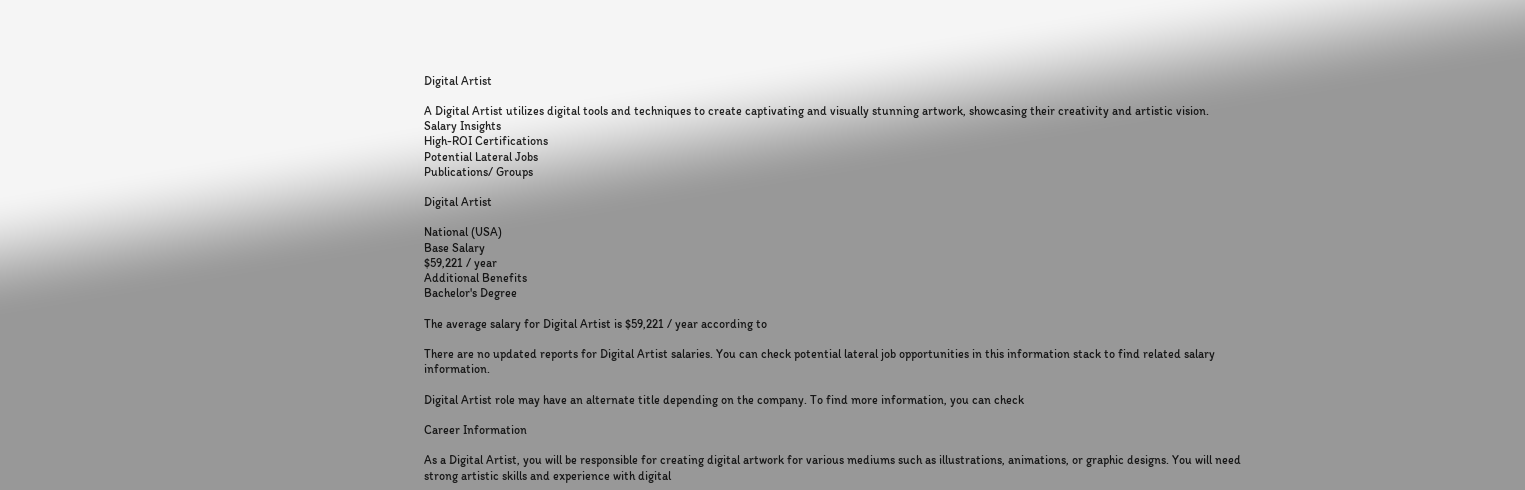Digital Artist

A Digital Artist utilizes digital tools and techniques to create captivating and visually stunning artwork, showcasing their creativity and artistic vision.
Salary Insights
High-ROI Certifications
Potential Lateral Jobs
Publications/ Groups

Digital Artist

National (USA)
Base Salary
$59,221 / year
Additional Benefits
Bachelor's Degree

The average salary for Digital Artist is $59,221 / year according to

There are no updated reports for Digital Artist salaries. You can check potential lateral job opportunities in this information stack to find related salary information.

Digital Artist role may have an alternate title depending on the company. To find more information, you can check

Career Information

As a Digital Artist, you will be responsible for creating digital artwork for various mediums such as illustrations, animations, or graphic designs. You will need strong artistic skills and experience with digital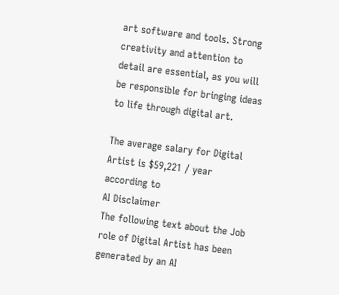art software and tools. Strong creativity and attention to detail are essential, as you will be responsible for bringing ideas to life through digital art.

The average salary for Digital Artist is $59,221 / year according to
AI Disclaimer
The following text about the Job role of Digital Artist has been generated by an AI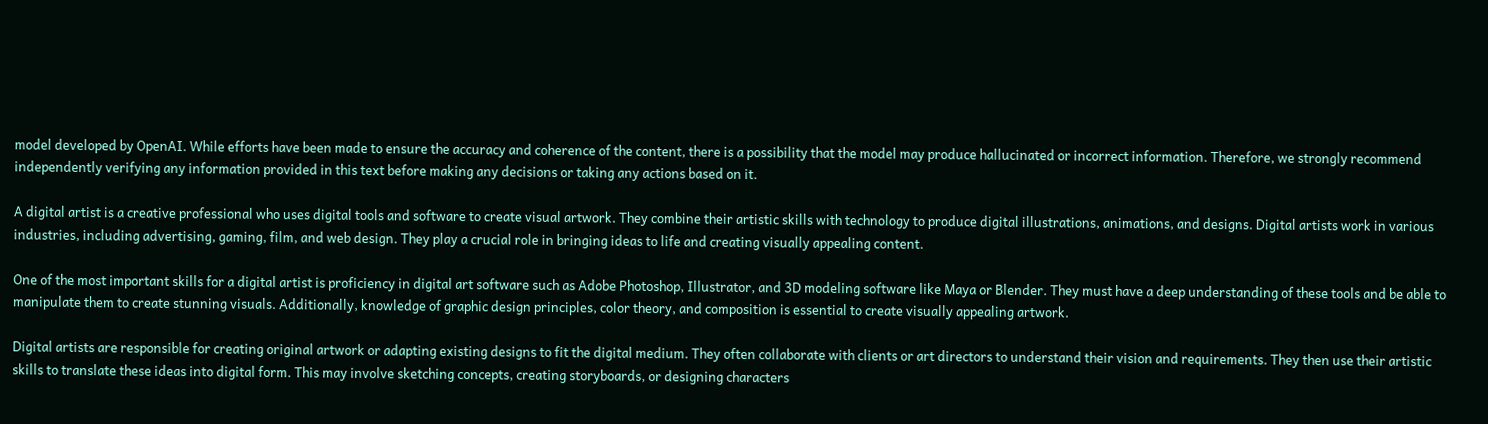model developed by OpenAI. While efforts have been made to ensure the accuracy and coherence of the content, there is a possibility that the model may produce hallucinated or incorrect information. Therefore, we strongly recommend independently verifying any information provided in this text before making any decisions or taking any actions based on it.

A digital artist is a creative professional who uses digital tools and software to create visual artwork. They combine their artistic skills with technology to produce digital illustrations, animations, and designs. Digital artists work in various industries, including advertising, gaming, film, and web design. They play a crucial role in bringing ideas to life and creating visually appealing content.

One of the most important skills for a digital artist is proficiency in digital art software such as Adobe Photoshop, Illustrator, and 3D modeling software like Maya or Blender. They must have a deep understanding of these tools and be able to manipulate them to create stunning visuals. Additionally, knowledge of graphic design principles, color theory, and composition is essential to create visually appealing artwork.

Digital artists are responsible for creating original artwork or adapting existing designs to fit the digital medium. They often collaborate with clients or art directors to understand their vision and requirements. They then use their artistic skills to translate these ideas into digital form. This may involve sketching concepts, creating storyboards, or designing characters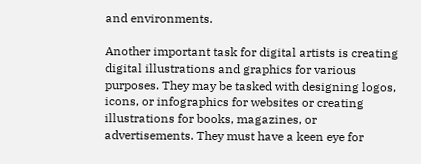and environments.

Another important task for digital artists is creating digital illustrations and graphics for various purposes. They may be tasked with designing logos, icons, or infographics for websites or creating illustrations for books, magazines, or advertisements. They must have a keen eye for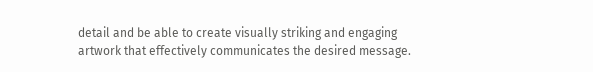detail and be able to create visually striking and engaging artwork that effectively communicates the desired message.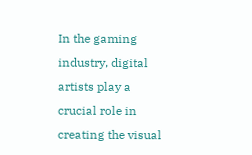In the gaming industry, digital artists play a crucial role in creating the visual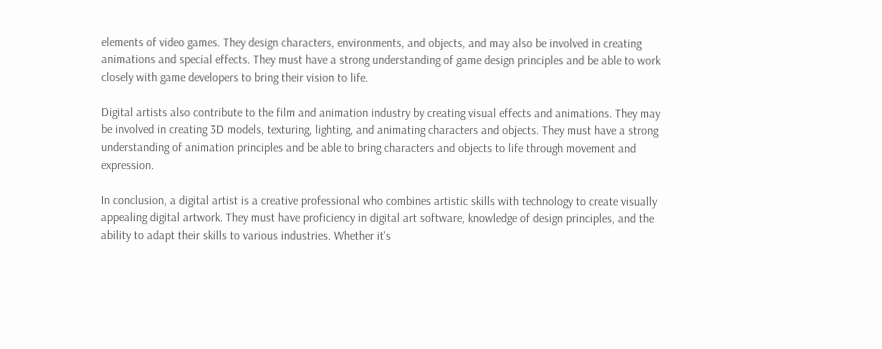elements of video games. They design characters, environments, and objects, and may also be involved in creating animations and special effects. They must have a strong understanding of game design principles and be able to work closely with game developers to bring their vision to life.

Digital artists also contribute to the film and animation industry by creating visual effects and animations. They may be involved in creating 3D models, texturing, lighting, and animating characters and objects. They must have a strong understanding of animation principles and be able to bring characters and objects to life through movement and expression.

In conclusion, a digital artist is a creative professional who combines artistic skills with technology to create visually appealing digital artwork. They must have proficiency in digital art software, knowledge of design principles, and the ability to adapt their skills to various industries. Whether it's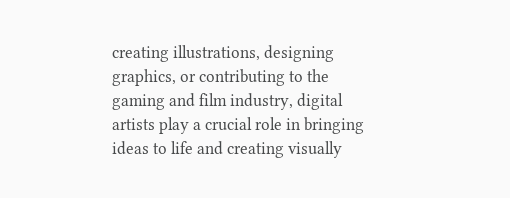creating illustrations, designing graphics, or contributing to the gaming and film industry, digital artists play a crucial role in bringing ideas to life and creating visually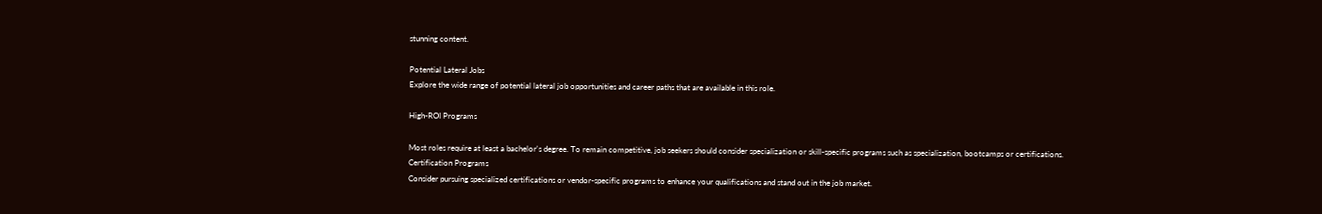stunning content.

Potential Lateral Jobs
Explore the wide range of potential lateral job opportunities and career paths that are available in this role.

High-ROI Programs

Most roles require at least a bachelor's degree. To remain competitive, job seekers should consider specialization or skill-specific programs such as specialization, bootcamps or certifications.
Certification Programs
Consider pursuing specialized certifications or vendor-specific programs to enhance your qualifications and stand out in the job market.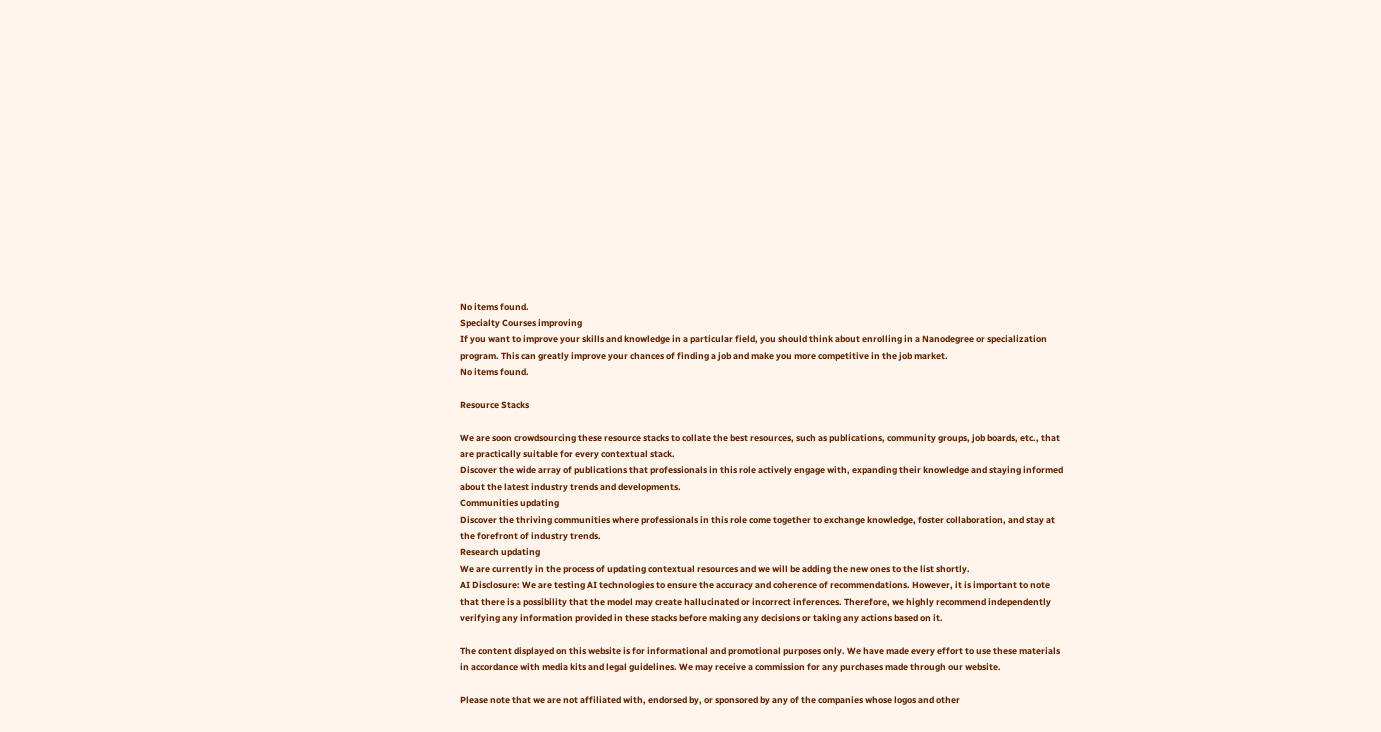No items found.
Specialty Courses improving
If you want to improve your skills and knowledge in a particular field, you should think about enrolling in a Nanodegree or specialization program. This can greatly improve your chances of finding a job and make you more competitive in the job market.
No items found.

Resource Stacks

We are soon crowdsourcing these resource stacks to collate the best resources, such as publications, community groups, job boards, etc., that are practically suitable for every contextual stack.
Discover the wide array of publications that professionals in this role actively engage with, expanding their knowledge and staying informed about the latest industry trends and developments.
Communities updating
Discover the thriving communities where professionals in this role come together to exchange knowledge, foster collaboration, and stay at the forefront of industry trends.
Research updating
We are currently in the process of updating contextual resources and we will be adding the new ones to the list shortly.
AI Disclosure: We are testing AI technologies to ensure the accuracy and coherence of recommendations. However, it is important to note that there is a possibility that the model may create hallucinated or incorrect inferences. Therefore, we highly recommend independently verifying any information provided in these stacks before making any decisions or taking any actions based on it.

The content displayed on this website is for informational and promotional purposes only. We have made every effort to use these materials in accordance with media kits and legal guidelines. We may receive a commission for any purchases made through our website.

Please note that we are not affiliated with, endorsed by, or sponsored by any of the companies whose logos and other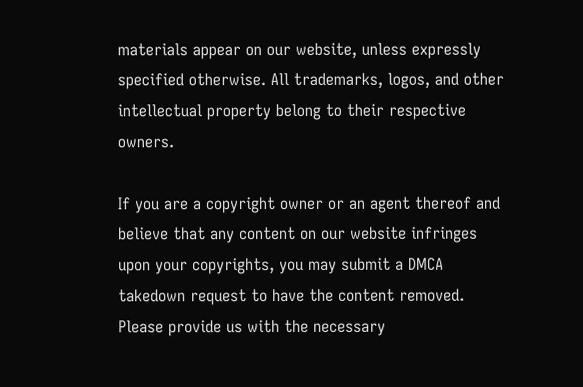materials appear on our website, unless expressly specified otherwise. All trademarks, logos, and other intellectual property belong to their respective owners.

If you are a copyright owner or an agent thereof and believe that any content on our website infringes upon your copyrights, you may submit a DMCA takedown request to have the content removed. Please provide us with the necessary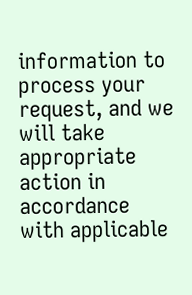information to process your request, and we will take appropriate action in accordance with applicable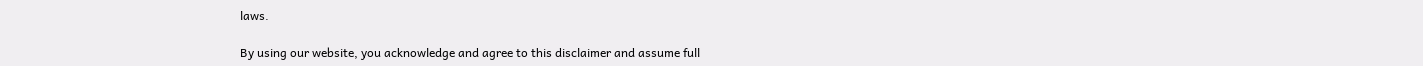laws.

By using our website, you acknowledge and agree to this disclaimer and assume full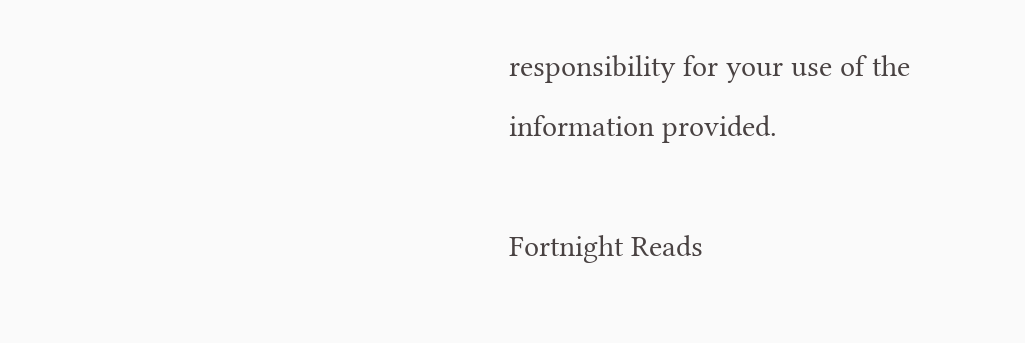responsibility for your use of the information provided.

Fortnight Reads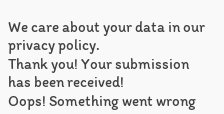We care about your data in our privacy policy.
Thank you! Your submission has been received!
Oops! Something went wrong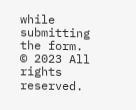while submitting the form.
© 2023 All rights reserved.